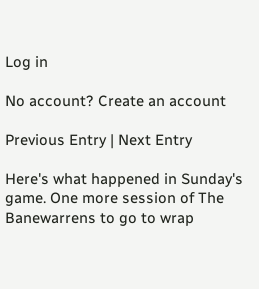Log in

No account? Create an account

Previous Entry | Next Entry

Here's what happened in Sunday's game. One more session of The Banewarrens to go to wrap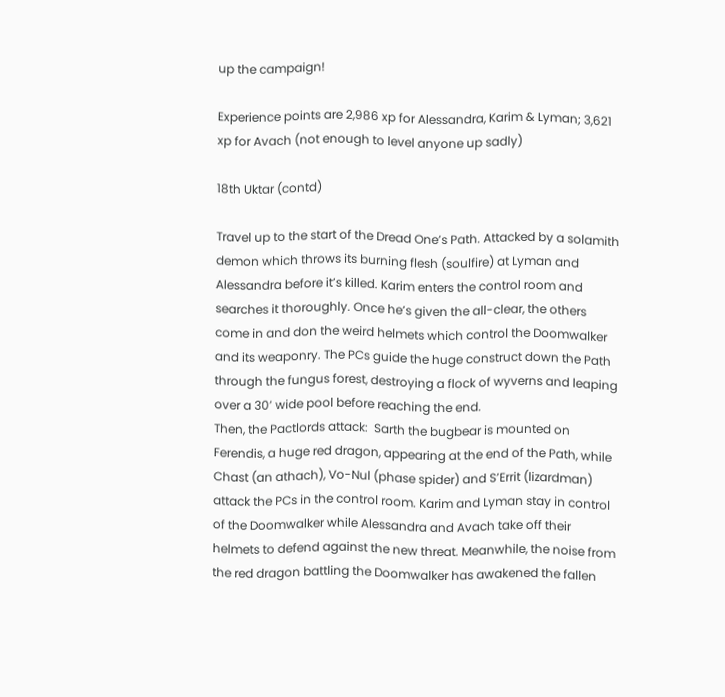up the campaign!

Experience points are 2,986 xp for Alessandra, Karim & Lyman; 3,621 xp for Avach (not enough to level anyone up sadly)

18th Uktar (contd)

Travel up to the start of the Dread One’s Path. Attacked by a solamith demon which throws its burning flesh (soulfire) at Lyman and Alessandra before it’s killed. Karim enters the control room and searches it thoroughly. Once he’s given the all-clear, the others come in and don the weird helmets which control the Doomwalker and its weaponry. The PCs guide the huge construct down the Path through the fungus forest, destroying a flock of wyverns and leaping over a 30’ wide pool before reaching the end.
Then, the Pactlords attack:  Sarth the bugbear is mounted on Ferendis, a huge red dragon, appearing at the end of the Path, while Chast (an athach), Vo-Nul (phase spider) and S’Errit (lizardman) attack the PCs in the control room. Karim and Lyman stay in control of the Doomwalker while Alessandra and Avach take off their helmets to defend against the new threat. Meanwhile, the noise from the red dragon battling the Doomwalker has awakened the fallen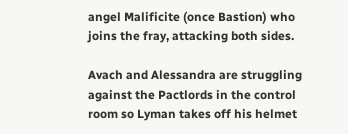angel Malificite (once Bastion) who joins the fray, attacking both sides.

Avach and Alessandra are struggling against the Pactlords in the control room so Lyman takes off his helmet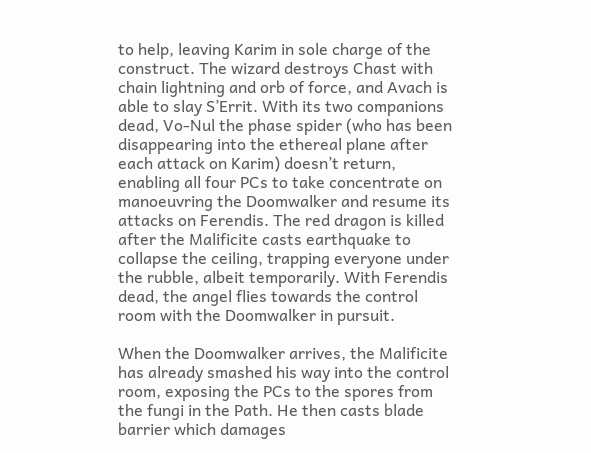to help, leaving Karim in sole charge of the construct. The wizard destroys Chast with chain lightning and orb of force, and Avach is able to slay S’Errit. With its two companions dead, Vo-Nul the phase spider (who has been disappearing into the ethereal plane after each attack on Karim) doesn’t return, enabling all four PCs to take concentrate on manoeuvring the Doomwalker and resume its attacks on Ferendis. The red dragon is killed after the Malificite casts earthquake to collapse the ceiling, trapping everyone under the rubble, albeit temporarily. With Ferendis dead, the angel flies towards the control room with the Doomwalker in pursuit.

When the Doomwalker arrives, the Malificite has already smashed his way into the control room, exposing the PCs to the spores from the fungi in the Path. He then casts blade barrier which damages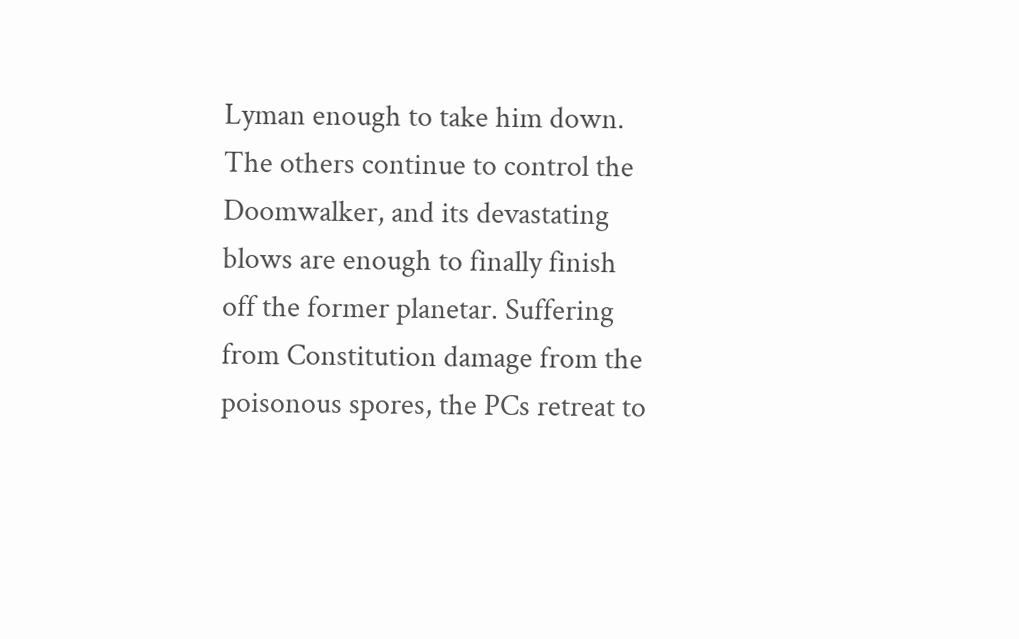Lyman enough to take him down. The others continue to control the Doomwalker, and its devastating blows are enough to finally finish off the former planetar. Suffering from Constitution damage from the poisonous spores, the PCs retreat to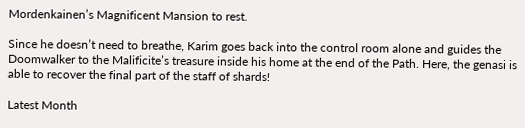Mordenkainen’s Magnificent Mansion to rest.

Since he doesn’t need to breathe, Karim goes back into the control room alone and guides the Doomwalker to the Malificite’s treasure inside his home at the end of the Path. Here, the genasi is able to recover the final part of the staff of shards!

Latest Month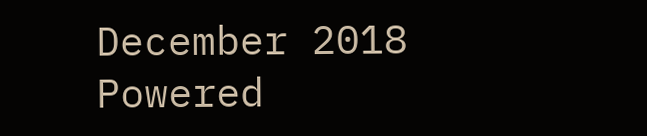December 2018
Powered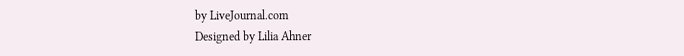by LiveJournal.com
Designed by Lilia Ahner